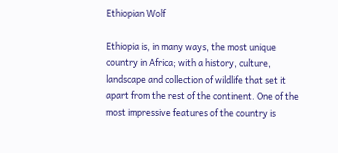Ethiopian Wolf

Ethiopia is, in many ways, the most unique country in Africa; with a history, culture, landscape and collection of wildlife that set it apart from the rest of the continent. One of the most impressive features of the country is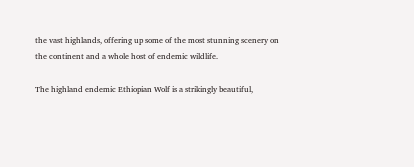the vast highlands, offering up some of the most stunning scenery on the continent and a whole host of endemic wildlife.

The highland endemic Ethiopian Wolf is a strikingly beautiful,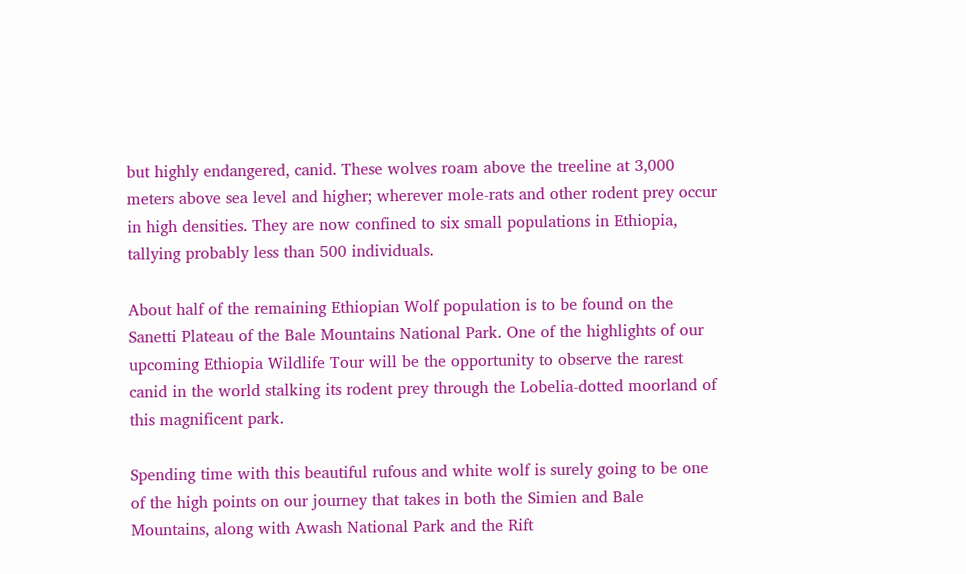but highly endangered, canid. These wolves roam above the treeline at 3,000 meters above sea level and higher; wherever mole-rats and other rodent prey occur in high densities. They are now confined to six small populations in Ethiopia, tallying probably less than 500 individuals.

About half of the remaining Ethiopian Wolf population is to be found on the Sanetti Plateau of the Bale Mountains National Park. One of the highlights of our upcoming Ethiopia Wildlife Tour will be the opportunity to observe the rarest canid in the world stalking its rodent prey through the Lobelia-dotted moorland of this magnificent park.

Spending time with this beautiful rufous and white wolf is surely going to be one of the high points on our journey that takes in both the Simien and Bale Mountains, along with Awash National Park and the Rift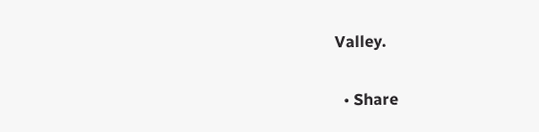Valley.

  • Share